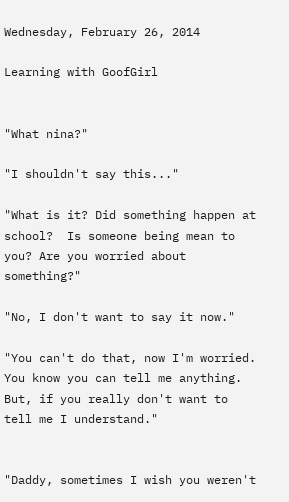Wednesday, February 26, 2014

Learning with GoofGirl


"What nina?"

"I shouldn't say this..."

"What is it? Did something happen at school?  Is someone being mean to you? Are you worried about something?"

"No, I don't want to say it now."

"You can't do that, now I'm worried. You know you can tell me anything. But, if you really don't want to tell me I understand."


"Daddy, sometimes I wish you weren't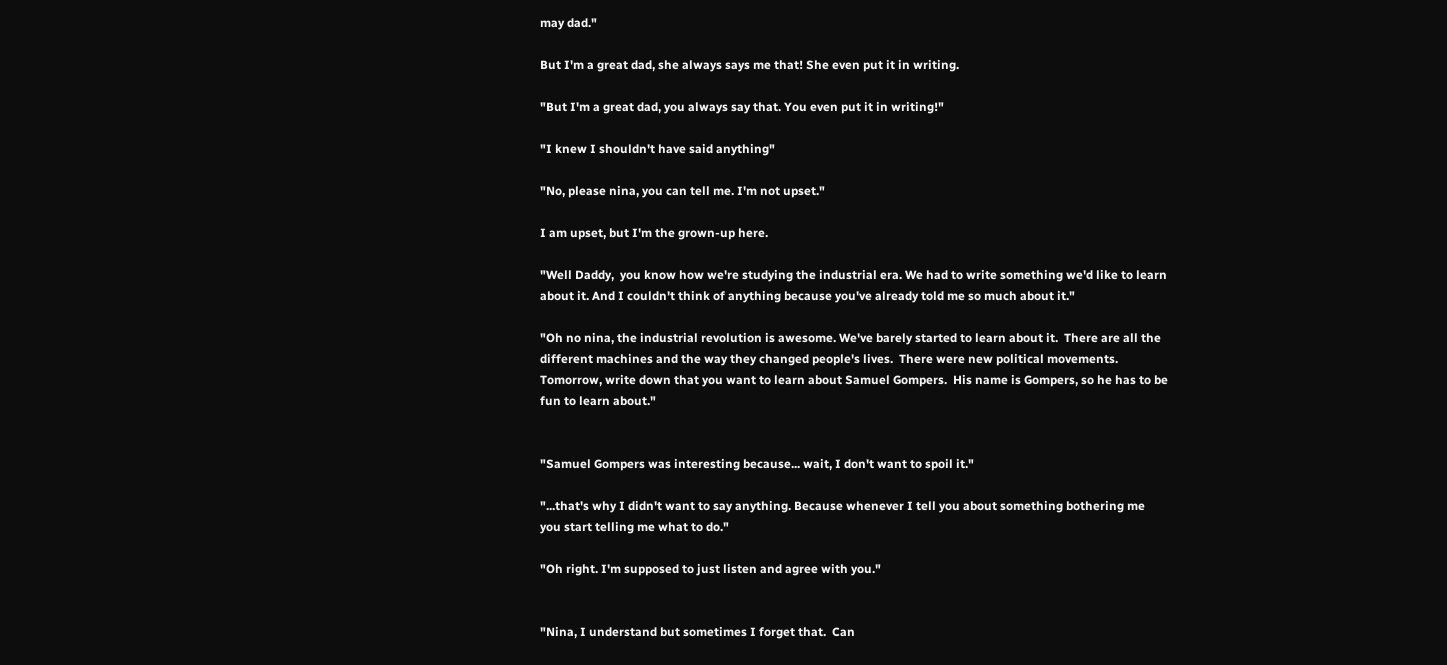may dad."

But I'm a great dad, she always says me that! She even put it in writing.

"But I'm a great dad, you always say that. You even put it in writing!"

"I knew I shouldn't have said anything"

"No, please nina, you can tell me. I'm not upset."

I am upset, but I'm the grown-up here.

"Well Daddy,  you know how we're studying the industrial era. We had to write something we'd like to learn about it. And I couldn't think of anything because you've already told me so much about it."

"Oh no nina, the industrial revolution is awesome. We've barely started to learn about it.  There are all the different machines and the way they changed people's lives.  There were new political movements.  Tomorrow, write down that you want to learn about Samuel Gompers.  His name is Gompers, so he has to be fun to learn about."


"Samuel Gompers was interesting because... wait, I don't want to spoil it."

"...that's why I didn't want to say anything. Because whenever I tell you about something bothering me you start telling me what to do."

"Oh right. I'm supposed to just listen and agree with you."


"Nina, I understand but sometimes I forget that.  Can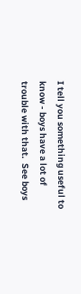I tell you something useful to know - boys have a lot of trouble with that.  See boys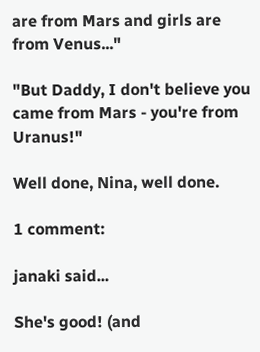are from Mars and girls are from Venus..."

"But Daddy, I don't believe you came from Mars - you're from Uranus!"

Well done, Nina, well done.

1 comment:

janaki said...

She's good! (and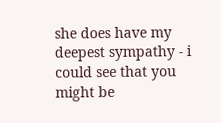she does have my deepest sympathy - i could see that you might be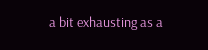a bit exhausting as a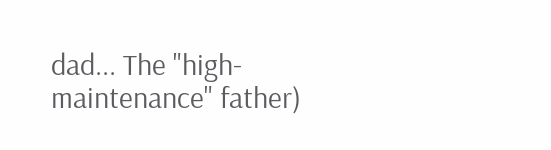dad... The "high-maintenance" father)